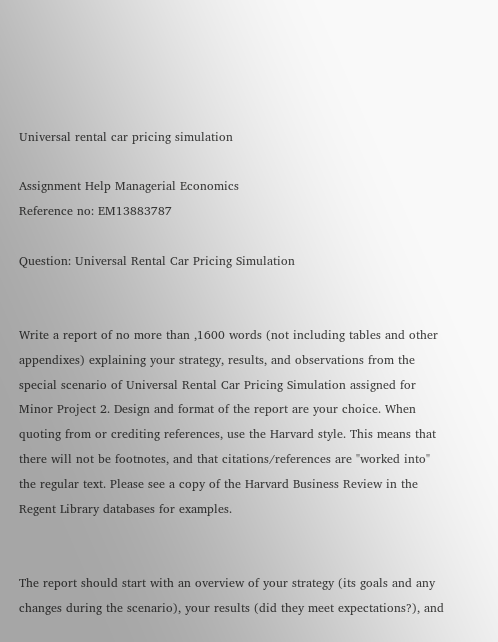Universal rental car pricing simulation

Assignment Help Managerial Economics
Reference no: EM13883787

Question: Universal Rental Car Pricing Simulation


Write a report of no more than ,1600 words (not including tables and other appendixes) explaining your strategy, results, and observations from the special scenario of Universal Rental Car Pricing Simulation assigned for Minor Project 2. Design and format of the report are your choice. When quoting from or crediting references, use the Harvard style. This means that there will not be footnotes, and that citations/references are "worked into" the regular text. Please see a copy of the Harvard Business Review in the Regent Library databases for examples.


The report should start with an overview of your strategy (its goals and any changes during the scenario), your results (did they meet expectations?), and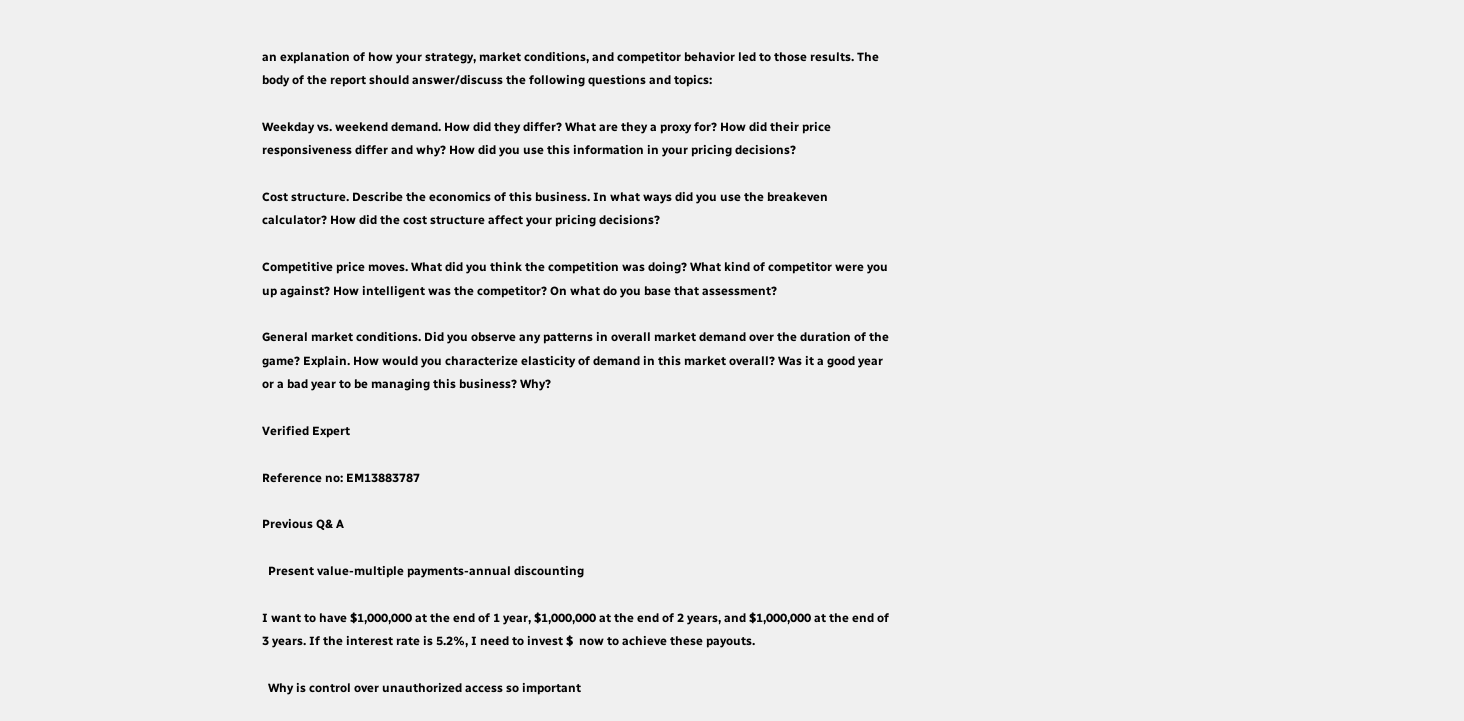an explanation of how your strategy, market conditions, and competitor behavior led to those results. The body of the report should answer/discuss the following questions and topics:

Weekday vs. weekend demand. How did they differ? What are they a proxy for? How did their price responsiveness differ and why? How did you use this information in your pricing decisions?

Cost structure. Describe the economics of this business. In what ways did you use the breakeven calculator? How did the cost structure affect your pricing decisions?

Competitive price moves. What did you think the competition was doing? What kind of competitor were you up against? How intelligent was the competitor? On what do you base that assessment?

General market conditions. Did you observe any patterns in overall market demand over the duration of the game? Explain. How would you characterize elasticity of demand in this market overall? Was it a good year or a bad year to be managing this business? Why?

Verified Expert

Reference no: EM13883787

Previous Q& A

  Present value-multiple payments-annual discounting

I want to have $1,000,000 at the end of 1 year, $1,000,000 at the end of 2 years, and $1,000,000 at the end of 3 years. If the interest rate is 5.2%, I need to invest $  now to achieve these payouts.

  Why is control over unauthorized access so important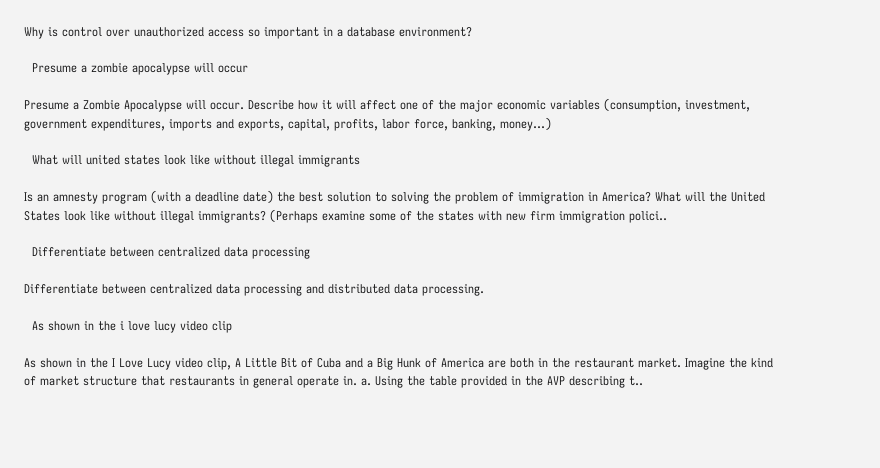Why is control over unauthorized access so important in a database environment?

  Presume a zombie apocalypse will occur

Presume a Zombie Apocalypse will occur. Describe how it will affect one of the major economic variables (consumption, investment, government expenditures, imports and exports, capital, profits, labor force, banking, money...)

  What will united states look like without illegal immigrants

Is an amnesty program (with a deadline date) the best solution to solving the problem of immigration in America? What will the United States look like without illegal immigrants? (Perhaps examine some of the states with new firm immigration polici..

  Differentiate between centralized data processing

Differentiate between centralized data processing and distributed data processing.

  As shown in the i love lucy video clip

As shown in the I Love Lucy video clip, A Little Bit of Cuba and a Big Hunk of America are both in the restaurant market. Imagine the kind of market structure that restaurants in general operate in. a. Using the table provided in the AVP describing t..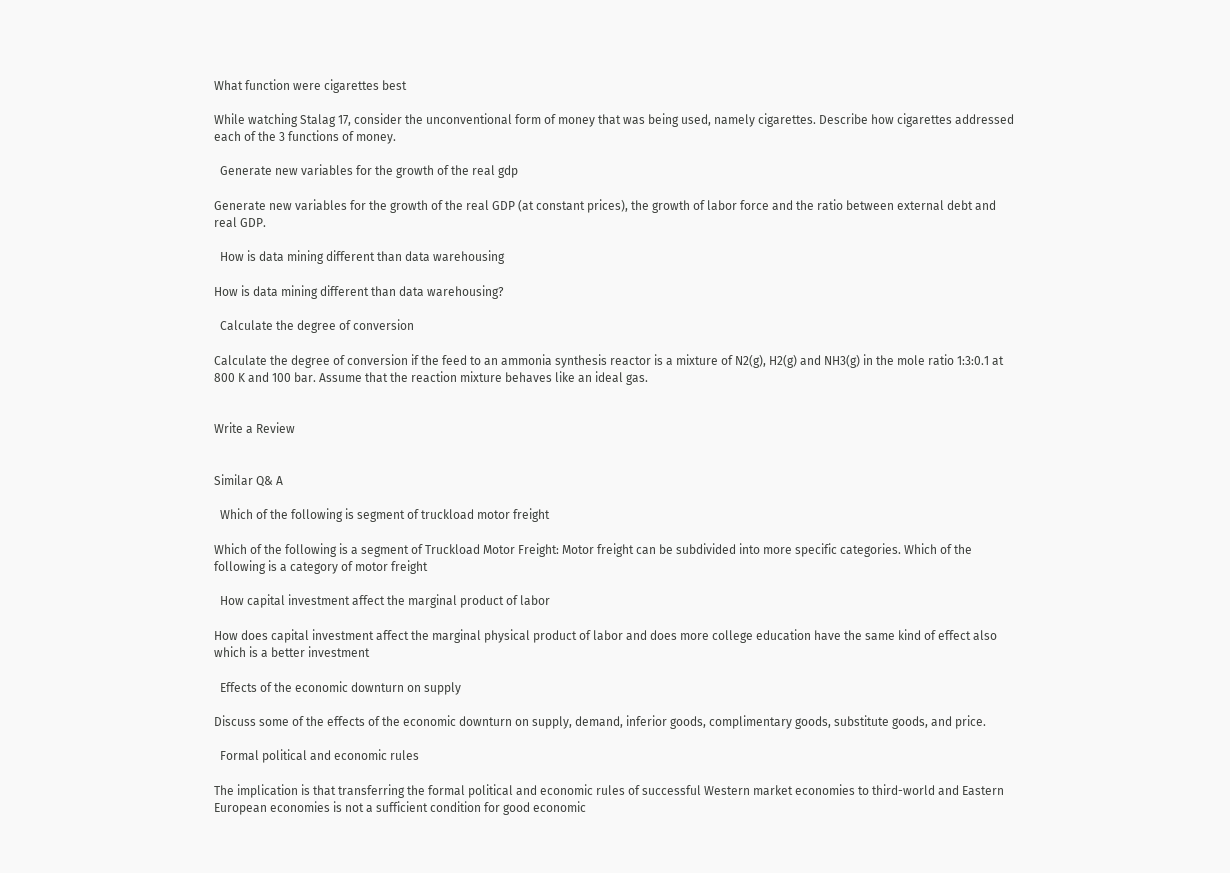What function were cigarettes best

While watching Stalag 17, consider the unconventional form of money that was being used, namely cigarettes. Describe how cigarettes addressed each of the 3 functions of money.

  Generate new variables for the growth of the real gdp

Generate new variables for the growth of the real GDP (at constant prices), the growth of labor force and the ratio between external debt and real GDP.

  How is data mining different than data warehousing

How is data mining different than data warehousing?

  Calculate the degree of conversion

Calculate the degree of conversion if the feed to an ammonia synthesis reactor is a mixture of N2(g), H2(g) and NH3(g) in the mole ratio 1:3:0.1 at 800 K and 100 bar. Assume that the reaction mixture behaves like an ideal gas.


Write a Review


Similar Q& A

  Which of the following is segment of truckload motor freight

Which of the following is a segment of Truckload Motor Freight: Motor freight can be subdivided into more specific categories. Which of the following is a category of motor freight

  How capital investment affect the marginal product of labor

How does capital investment affect the marginal physical product of labor and does more college education have the same kind of effect also which is a better investment

  Effects of the economic downturn on supply

Discuss some of the effects of the economic downturn on supply, demand, inferior goods, complimentary goods, substitute goods, and price.

  Formal political and economic rules

The implication is that transferring the formal political and economic rules of successful Western market economies to third-world and Eastern European economies is not a sufficient condition for good economic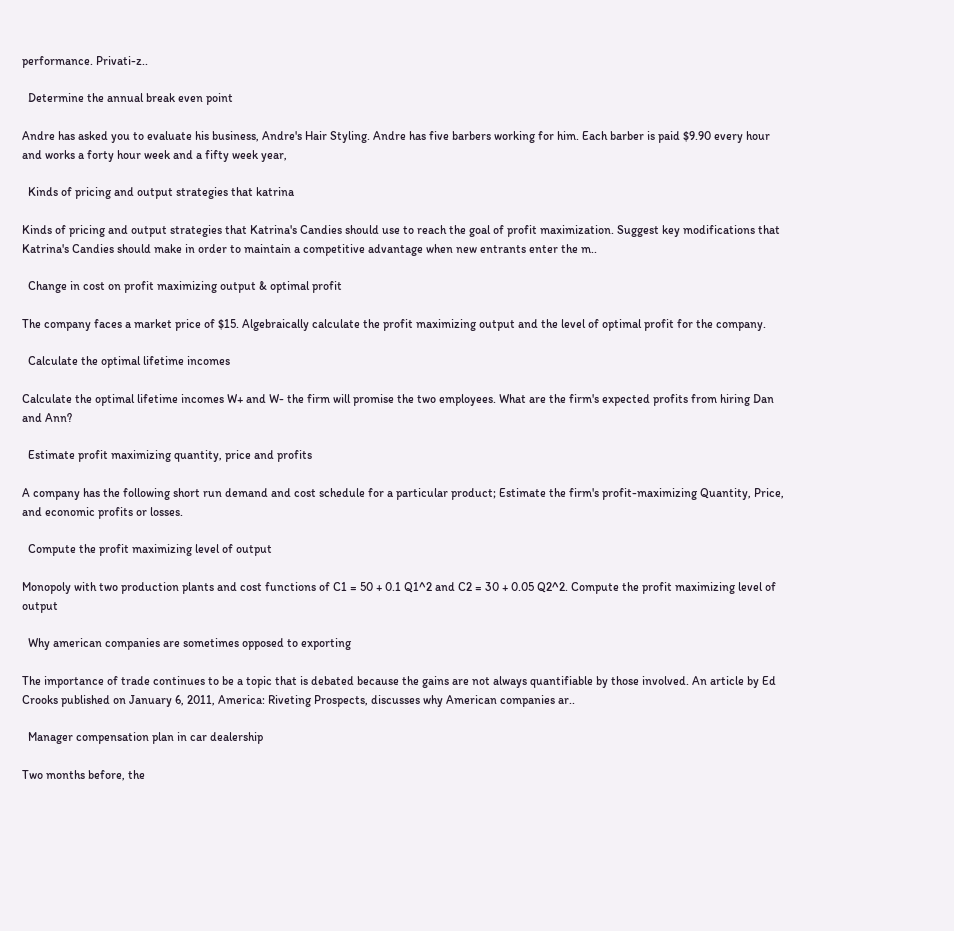performance. Privati-z..

  Determine the annual break even point

Andre has asked you to evaluate his business, Andre's Hair Styling. Andre has five barbers working for him. Each barber is paid $9.90 every hour and works a forty hour week and a fifty week year,

  Kinds of pricing and output strategies that katrina

Kinds of pricing and output strategies that Katrina's Candies should use to reach the goal of profit maximization. Suggest key modifications that Katrina's Candies should make in order to maintain a competitive advantage when new entrants enter the m..

  Change in cost on profit maximizing output & optimal profit

The company faces a market price of $15. Algebraically calculate the profit maximizing output and the level of optimal profit for the company.

  Calculate the optimal lifetime incomes

Calculate the optimal lifetime incomes W+ and W- the firm will promise the two employees. What are the firm's expected profits from hiring Dan and Ann?

  Estimate profit maximizing quantity, price and profits

A company has the following short run demand and cost schedule for a particular product; Estimate the firm's profit-maximizing Quantity, Price, and economic profits or losses.

  Compute the profit maximizing level of output

Monopoly with two production plants and cost functions of C1 = 50 + 0.1 Q1^2 and C2 = 30 + 0.05 Q2^2. Compute the profit maximizing level of output

  Why american companies are sometimes opposed to exporting

The importance of trade continues to be a topic that is debated because the gains are not always quantifiable by those involved. An article by Ed Crooks published on January 6, 2011, America: Riveting Prospects, discusses why American companies ar..

  Manager compensation plan in car dealership

Two months before, the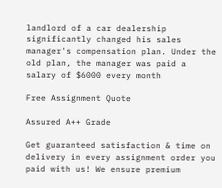landlord of a car dealership significantly changed his sales manager's compensation plan. Under the old plan, the manager was paid a salary of $6000 every month

Free Assignment Quote

Assured A++ Grade

Get guaranteed satisfaction & time on delivery in every assignment order you paid with us! We ensure premium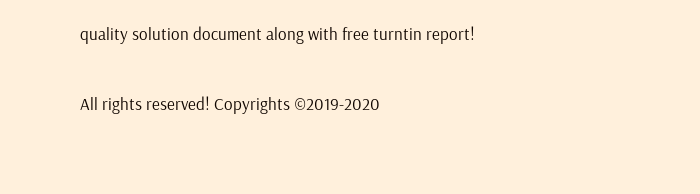quality solution document along with free turntin report!

All rights reserved! Copyrights ©2019-2020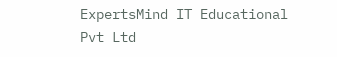ExpertsMind IT Educational Pvt Ltd